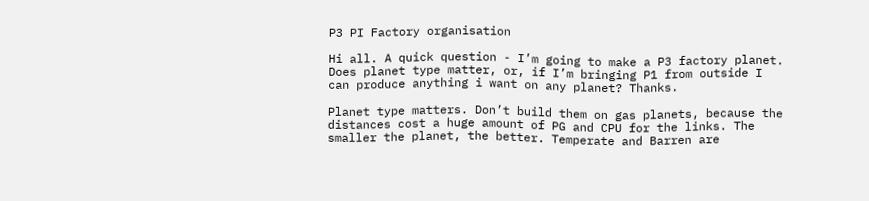P3 PI Factory organisation

Hi all. A quick question - I’m going to make a P3 factory planet. Does planet type matter, or, if I’m bringing P1 from outside I can produce anything i want on any planet? Thanks.

Planet type matters. Don’t build them on gas planets, because the distances cost a huge amount of PG and CPU for the links. The smaller the planet, the better. Temperate and Barren are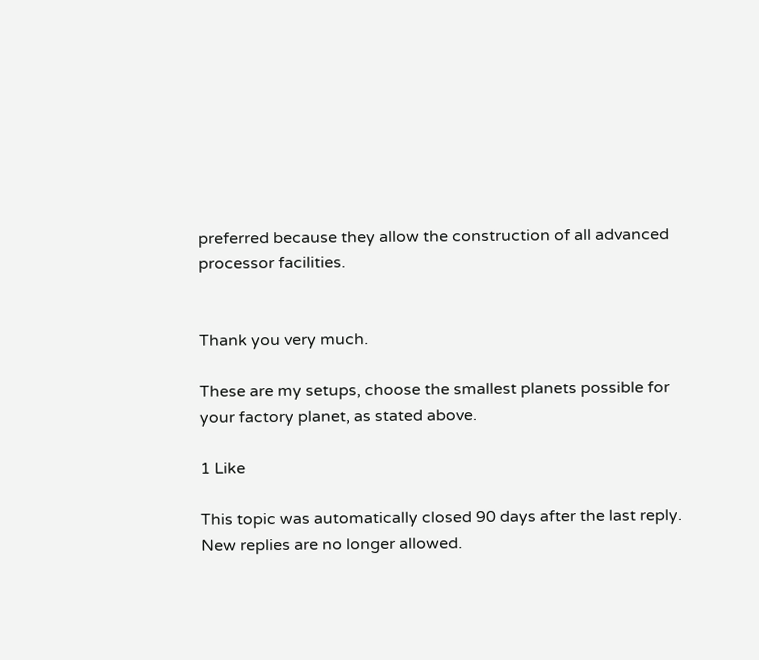preferred because they allow the construction of all advanced processor facilities.


Thank you very much.

These are my setups, choose the smallest planets possible for your factory planet, as stated above.

1 Like

This topic was automatically closed 90 days after the last reply. New replies are no longer allowed.